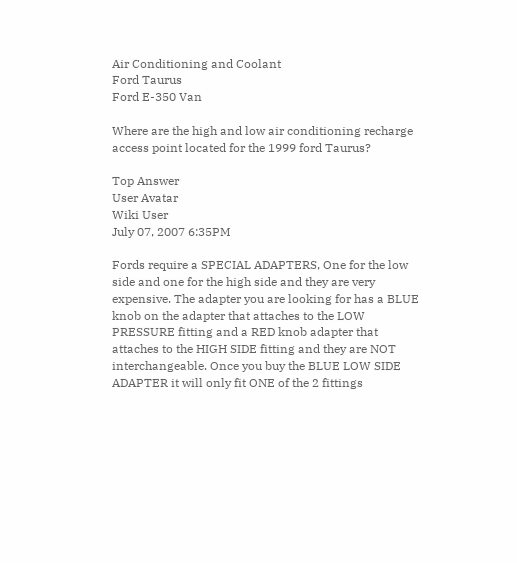Air Conditioning and Coolant
Ford Taurus
Ford E-350 Van

Where are the high and low air conditioning recharge access point located for the 1999 ford Taurus?

Top Answer
User Avatar
Wiki User
July 07, 2007 6:35PM

Fords require a SPECIAL ADAPTERS, One for the low side and one for the high side and they are very expensive. The adapter you are looking for has a BLUE knob on the adapter that attaches to the LOW PRESSURE fitting and a RED knob adapter that attaches to the HIGH SIDE fitting and they are NOT interchangeable. Once you buy the BLUE LOW SIDE ADAPTER it will only fit ONE of the 2 fittings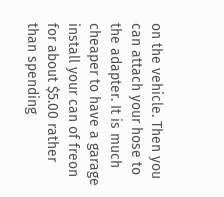on the vehicle. Then you can attach your hose to the adapter. It is much cheaper to have a garage install your can of freon for about $5.00 rather than spending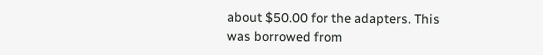about $50.00 for the adapters. This was borrowed from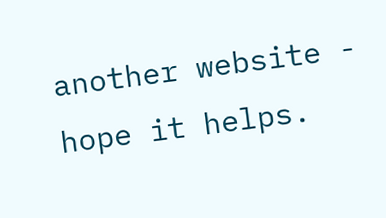another website - hope it helps.